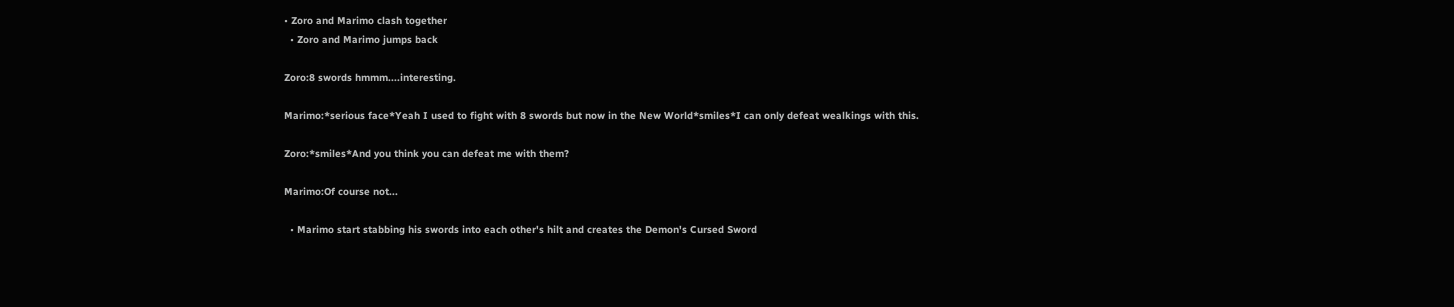• Zoro and Marimo clash together
  • Zoro and Marimo jumps back

Zoro:8 swords hmmm....interesting.

Marimo:*serious face*Yeah I used to fight with 8 swords but now in the New World*smiles*I can only defeat wealkings with this.

Zoro:*smiles*And you think you can defeat me with them?

Marimo:Of course not...

  • Marimo start stabbing his swords into each other's hilt and creates the Demon's Cursed Sword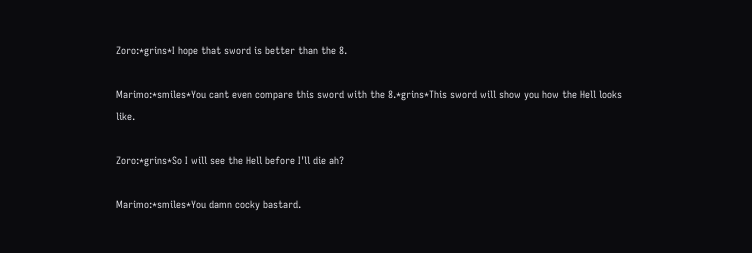Zoro:*grins*I hope that sword is better than the 8.

Marimo:*smiles*You cant even compare this sword with the 8.*grins*This sword will show you how the Hell looks like.

Zoro:*grins*So I will see the Hell before I'll die ah?

Marimo:*smiles*You damn cocky bastard.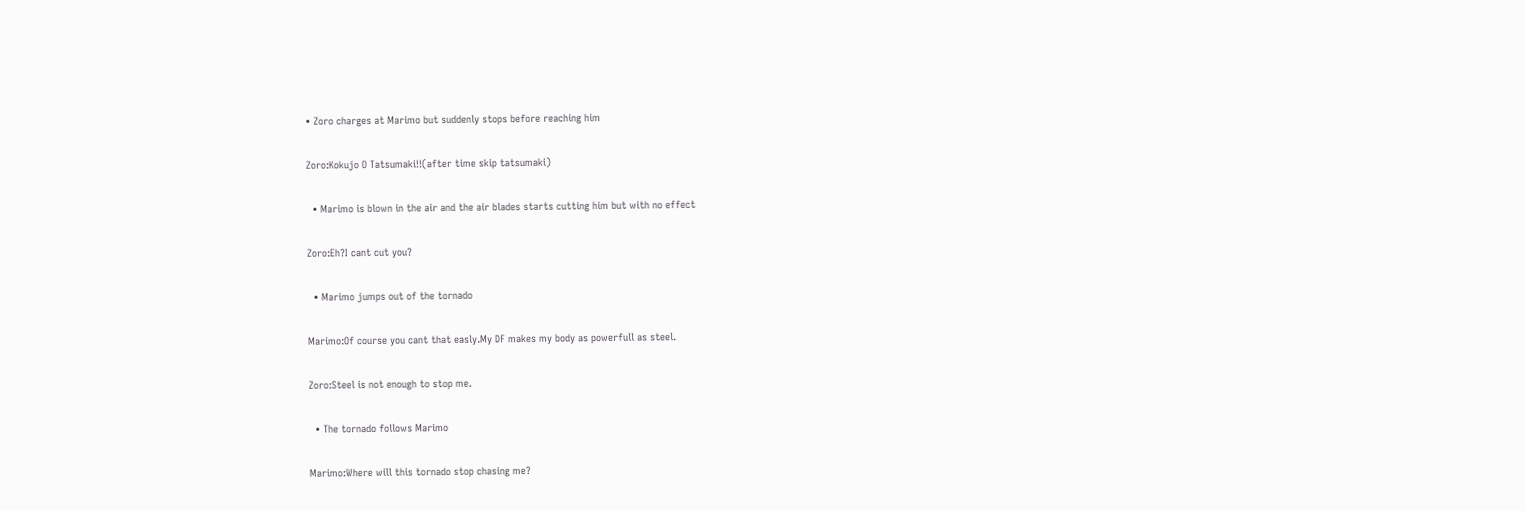• Zoro charges at Marimo but suddenly stops before reaching him

Zoro:Kokujo O Tatsumaki!!(after time skip tatsumaki)

  • Marimo is blown in the air and the air blades starts cutting him but with no effect

Zoro:Eh?I cant cut you?

  • Marimo jumps out of the tornado

Marimo:Of course you cant that easly.My DF makes my body as powerfull as steel.

Zoro:Steel is not enough to stop me.

  • The tornado follows Marimo

Marimo:Where will this tornado stop chasing me?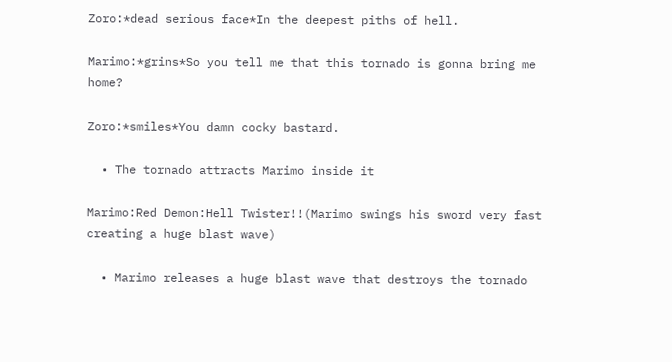Zoro:*dead serious face*In the deepest piths of hell.

Marimo:*grins*So you tell me that this tornado is gonna bring me home?

Zoro:*smiles*You damn cocky bastard.

  • The tornado attracts Marimo inside it

Marimo:Red Demon:Hell Twister!!(Marimo swings his sword very fast creating a huge blast wave)

  • Marimo releases a huge blast wave that destroys the tornado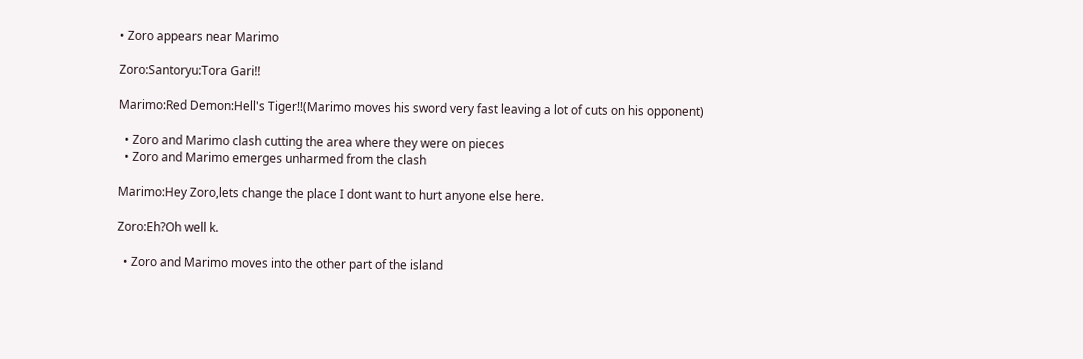• Zoro appears near Marimo

Zoro:Santoryu:Tora Gari!!

Marimo:Red Demon:Hell's Tiger!!(Marimo moves his sword very fast leaving a lot of cuts on his opponent)

  • Zoro and Marimo clash cutting the area where they were on pieces
  • Zoro and Marimo emerges unharmed from the clash

Marimo:Hey Zoro,lets change the place I dont want to hurt anyone else here.

Zoro:Eh?Oh well k.

  • Zoro and Marimo moves into the other part of the island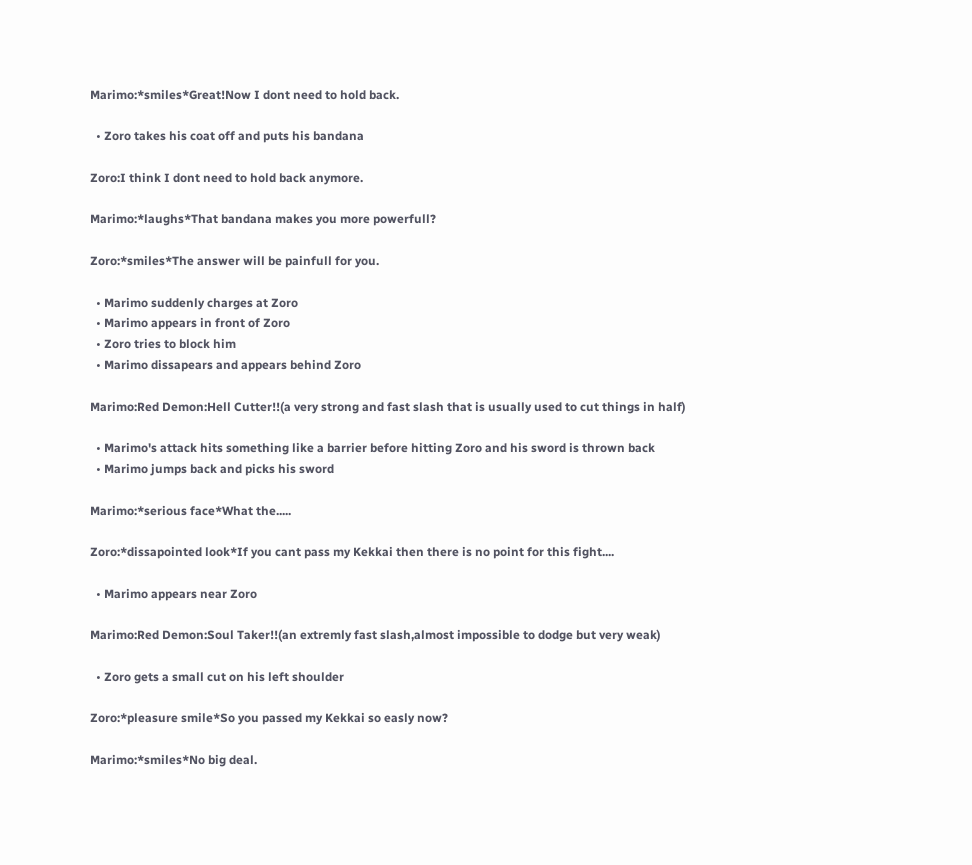Marimo:*smiles*Great!Now I dont need to hold back.

  • Zoro takes his coat off and puts his bandana

Zoro:I think I dont need to hold back anymore.

Marimo:*laughs*That bandana makes you more powerfull?

Zoro:*smiles*The answer will be painfull for you.

  • Marimo suddenly charges at Zoro
  • Marimo appears in front of Zoro
  • Zoro tries to block him
  • Marimo dissapears and appears behind Zoro

Marimo:Red Demon:Hell Cutter!!(a very strong and fast slash that is usually used to cut things in half)

  • Marimo's attack hits something like a barrier before hitting Zoro and his sword is thrown back
  • Marimo jumps back and picks his sword

Marimo:*serious face*What the.....

Zoro:*dissapointed look*If you cant pass my Kekkai then there is no point for this fight....

  • Marimo appears near Zoro

Marimo:Red Demon:Soul Taker!!(an extremly fast slash,almost impossible to dodge but very weak)

  • Zoro gets a small cut on his left shoulder

Zoro:*pleasure smile*So you passed my Kekkai so easly now?

Marimo:*smiles*No big deal.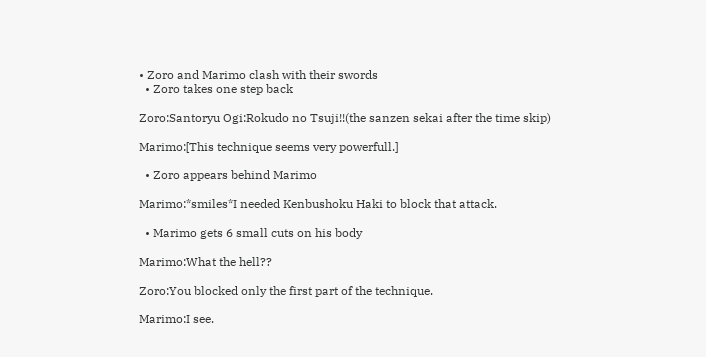• Zoro and Marimo clash with their swords
  • Zoro takes one step back

Zoro:Santoryu Ogi:Rokudo no Tsuji!!(the sanzen sekai after the time skip)

Marimo:[This technique seems very powerfull.]

  • Zoro appears behind Marimo

Marimo:*smiles*I needed Kenbushoku Haki to block that attack.

  • Marimo gets 6 small cuts on his body

Marimo:What the hell??

Zoro:You blocked only the first part of the technique.

Marimo:I see.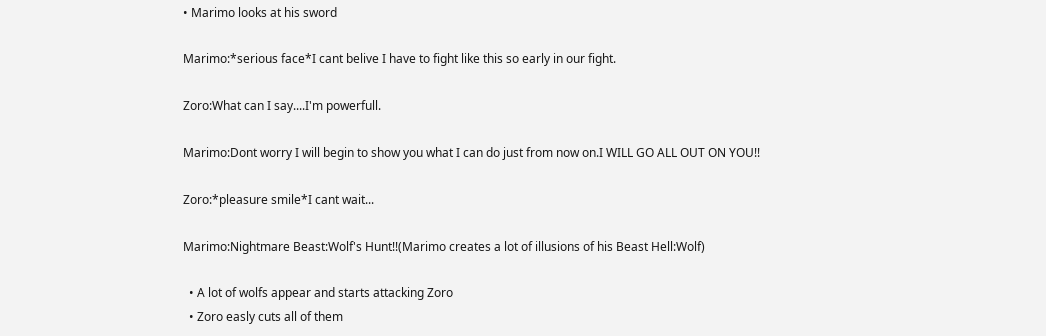• Marimo looks at his sword

Marimo:*serious face*I cant belive I have to fight like this so early in our fight.

Zoro:What can I say....I'm powerfull.

Marimo:Dont worry I will begin to show you what I can do just from now on.I WILL GO ALL OUT ON YOU!!

Zoro:*pleasure smile*I cant wait...

Marimo:Nightmare Beast:Wolf's Hunt!!(Marimo creates a lot of illusions of his Beast Hell:Wolf)

  • A lot of wolfs appear and starts attacking Zoro
  • Zoro easly cuts all of them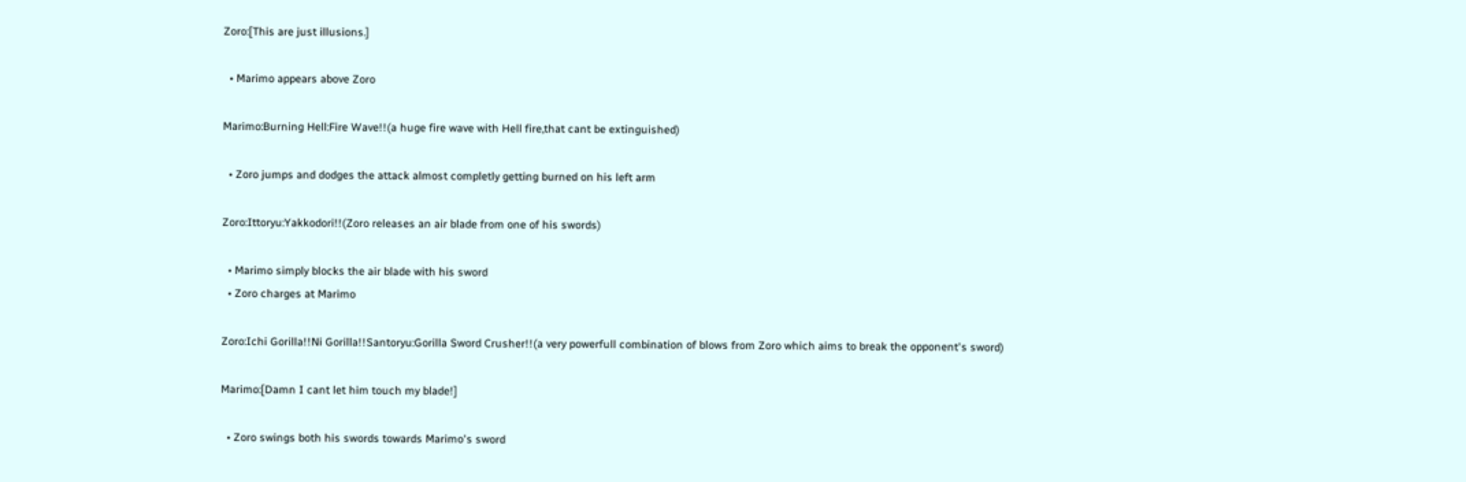Zoro:[This are just illusions.]

  • Marimo appears above Zoro

Marimo:Burning Hell:Fire Wave!!(a huge fire wave with Hell fire,that cant be extinguished)

  • Zoro jumps and dodges the attack almost completly getting burned on his left arm

Zoro:Ittoryu:Yakkodori!!(Zoro releases an air blade from one of his swords)

  • Marimo simply blocks the air blade with his sword
  • Zoro charges at Marimo

Zoro:Ichi Gorilla!!Ni Gorilla!!Santoryu:Gorilla Sword Crusher!!(a very powerfull combination of blows from Zoro which aims to break the opponent's sword)

Marimo:[Damn I cant let him touch my blade!]

  • Zoro swings both his swords towards Marimo's sword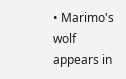• Marimo's wolf appears in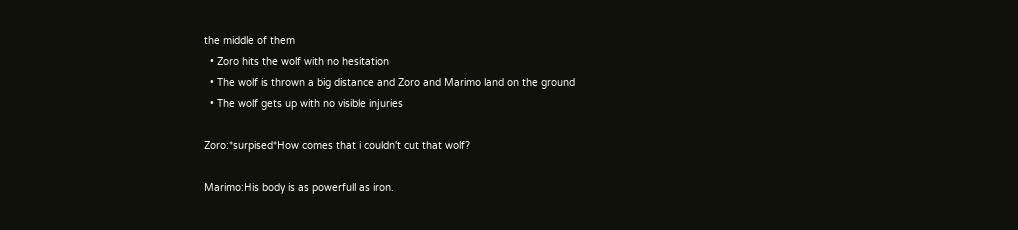the middle of them
  • Zoro hits the wolf with no hesitation
  • The wolf is thrown a big distance and Zoro and Marimo land on the ground
  • The wolf gets up with no visible injuries

Zoro:*surpised*How comes that i couldn't cut that wolf?

Marimo:His body is as powerfull as iron.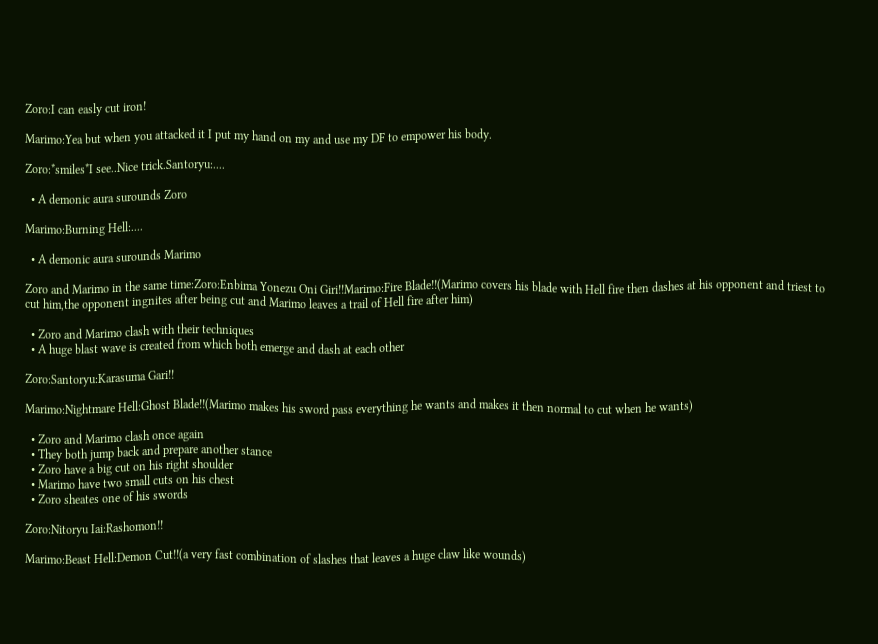Zoro:I can easly cut iron!

Marimo:Yea but when you attacked it I put my hand on my and use my DF to empower his body.

Zoro:*smiles*I see..Nice trick.Santoryu:....

  • A demonic aura surounds Zoro

Marimo:Burning Hell:....

  • A demonic aura surounds Marimo

Zoro and Marimo in the same time:Zoro:Enbima Yonezu Oni Giri!!Marimo:Fire Blade!!(Marimo covers his blade with Hell fire then dashes at his opponent and triest to cut him,the opponent ingnites after being cut and Marimo leaves a trail of Hell fire after him)

  • Zoro and Marimo clash with their techniques
  • A huge blast wave is created from which both emerge and dash at each other

Zoro:Santoryu:Karasuma Gari!!

Marimo:Nightmare Hell:Ghost Blade!!(Marimo makes his sword pass everything he wants and makes it then normal to cut when he wants)

  • Zoro and Marimo clash once again
  • They both jump back and prepare another stance
  • Zoro have a big cut on his right shoulder
  • Marimo have two small cuts on his chest
  • Zoro sheates one of his swords

Zoro:Nitoryu Iai:Rashomon!!

Marimo:Beast Hell:Demon Cut!!(a very fast combination of slashes that leaves a huge claw like wounds)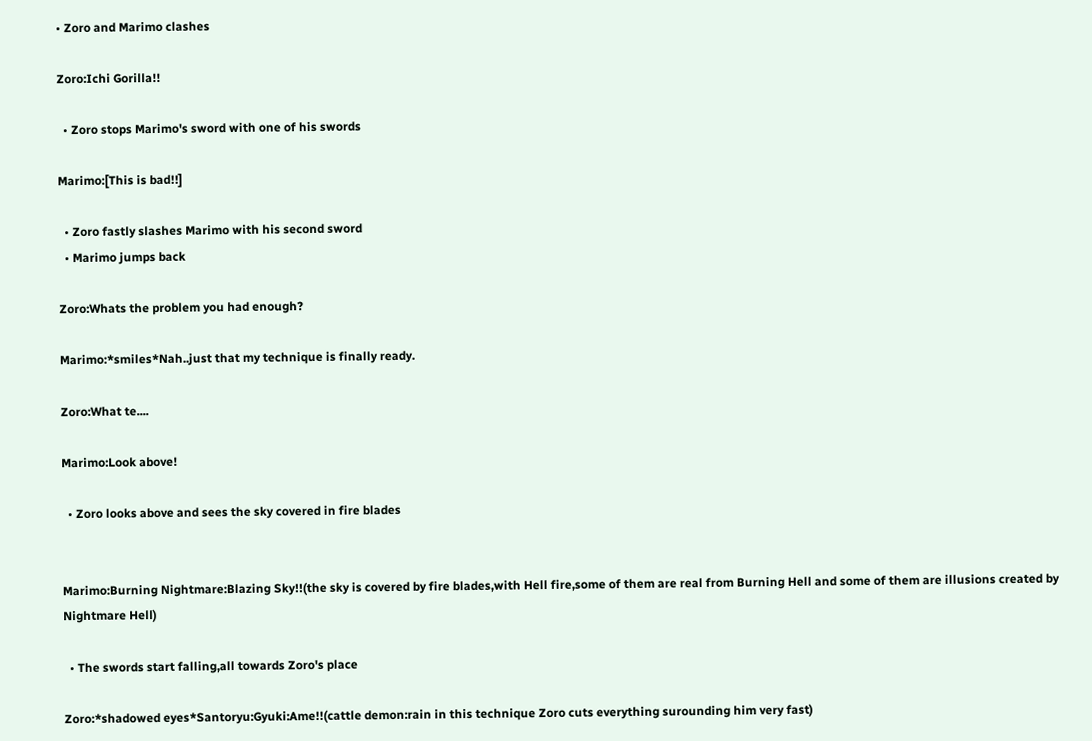• Zoro and Marimo clashes

Zoro:Ichi Gorilla!!

  • Zoro stops Marimo's sword with one of his swords

Marimo:[This is bad!!]

  • Zoro fastly slashes Marimo with his second sword
  • Marimo jumps back

Zoro:Whats the problem you had enough?

Marimo:*smiles*Nah..just that my technique is finally ready.

Zoro:What te....

Marimo:Look above!

  • Zoro looks above and sees the sky covered in fire blades


Marimo:Burning Nightmare:Blazing Sky!!(the sky is covered by fire blades,with Hell fire,some of them are real from Burning Hell and some of them are illusions created by Nightmare Hell)

  • The swords start falling,all towards Zoro's place

Zoro:*shadowed eyes*Santoryu:Gyuki:Ame!!(cattle demon:rain in this technique Zoro cuts everything surounding him very fast)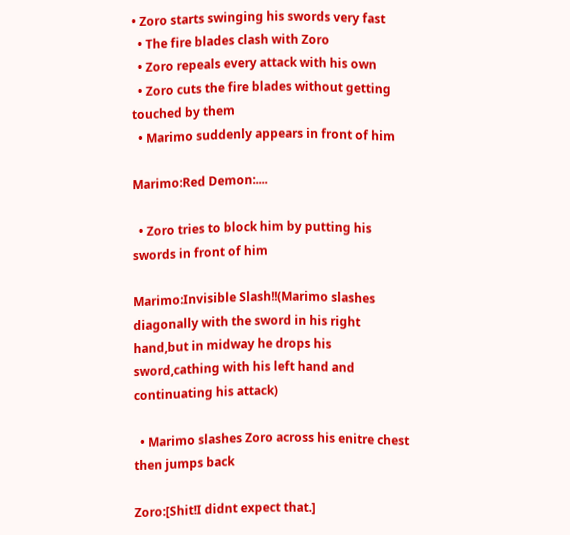• Zoro starts swinging his swords very fast
  • The fire blades clash with Zoro
  • Zoro repeals every attack with his own
  • Zoro cuts the fire blades without getting touched by them
  • Marimo suddenly appears in front of him

Marimo:Red Demon:....

  • Zoro tries to block him by putting his swords in front of him

Marimo:Invisible Slash!!(Marimo slashes diagonally with the sword in his right hand,but in midway he drops his sword,cathing with his left hand and continuating his attack)

  • Marimo slashes Zoro across his enitre chest then jumps back

Zoro:[Shit!I didnt expect that.]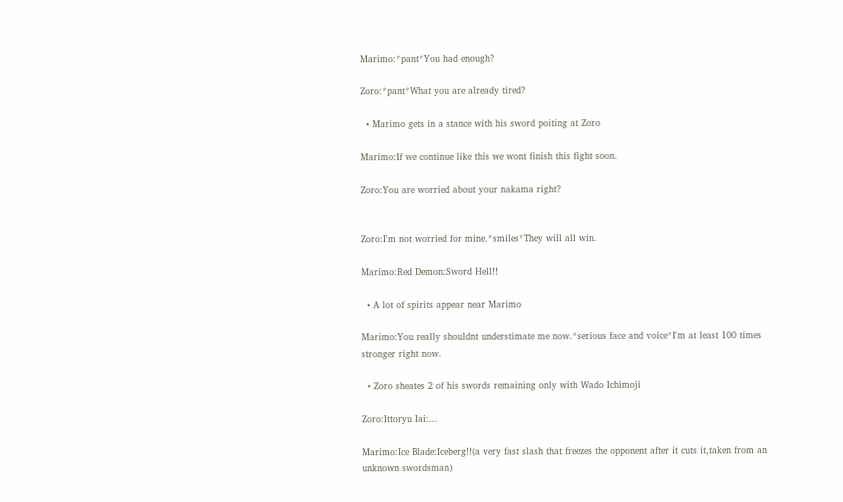Marimo:*pant*You had enough?

Zoro:*pant*What you are already tired?

  • Marimo gets in a stance with his sword poiting at Zoro

Marimo:If we continue like this we wont finish this fight soon.

Zoro:You are worried about your nakama right?


Zoro:I'm not worried for mine.*smiles*They will all win.

Marimo:Red Demon:Sword Hell!!

  • A lot of spirits appear near Marimo

Marimo:You really shouldnt understimate me now.*serious face and voice*I'm at least 100 times stronger right now.

  • Zoro sheates 2 of his swords remaining only with Wado Ichimoji

Zoro:Ittoryu Iai:...

Marimo:Ice Blade:Iceberg!!(a very fast slash that freezes the opponent after it cuts it,taken from an unknown swordsman)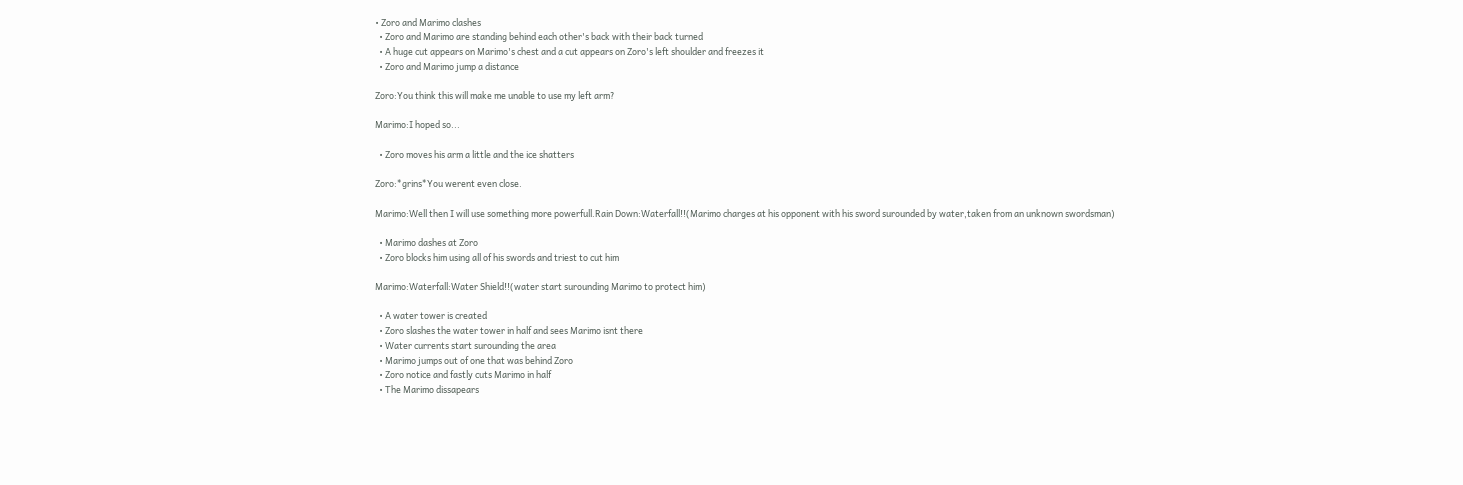• Zoro and Marimo clashes
  • Zoro and Marimo are standing behind each other's back with their back turned
  • A huge cut appears on Marimo's chest and a cut appears on Zoro's left shoulder and freezes it
  • Zoro and Marimo jump a distance

Zoro:You think this will make me unable to use my left arm?

Marimo:I hoped so...

  • Zoro moves his arm a little and the ice shatters

Zoro:*grins*You werent even close.

Marimo:Well then I will use something more powerfull.Rain Down:Waterfall!!(Marimo charges at his opponent with his sword surounded by water,taken from an unknown swordsman)

  • Marimo dashes at Zoro
  • Zoro blocks him using all of his swords and triest to cut him

Marimo:Waterfall:Water Shield!!(water start surounding Marimo to protect him)

  • A water tower is created
  • Zoro slashes the water tower in half and sees Marimo isnt there
  • Water currents start surounding the area
  • Marimo jumps out of one that was behind Zoro
  • Zoro notice and fastly cuts Marimo in half
  • The Marimo dissapears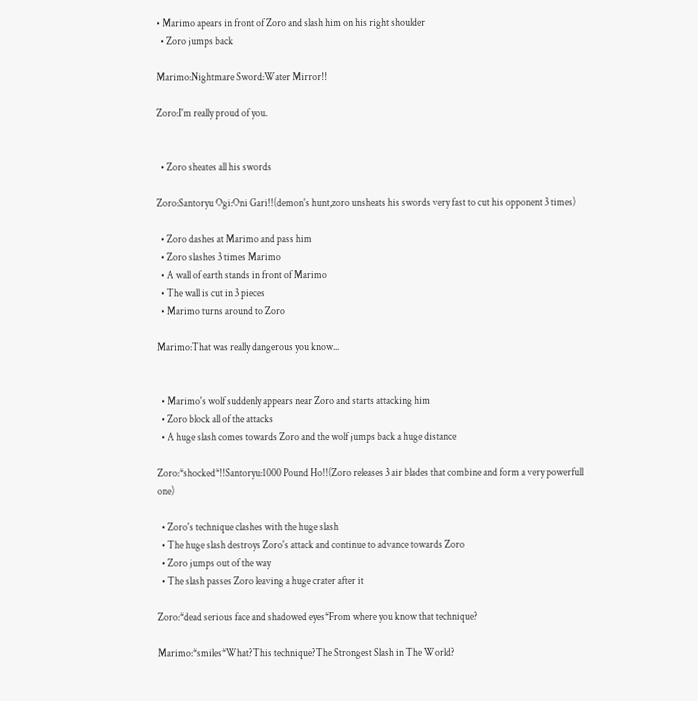• Marimo apears in front of Zoro and slash him on his right shoulder
  • Zoro jumps back

Marimo:Nightmare Sword:Water Mirror!!

Zoro:I'm really proud of you.


  • Zoro sheates all his swords

Zoro:Santoryu Ogi:Oni Gari!!(demon's hunt,zoro unsheats his swords very fast to cut his opponent 3 times)

  • Zoro dashes at Marimo and pass him
  • Zoro slashes 3 times Marimo
  • A wall of earth stands in front of Marimo
  • The wall is cut in 3 pieces
  • Marimo turns around to Zoro

Marimo:That was really dangerous you know...


  • Marimo's wolf suddenly appears near Zoro and starts attacking him
  • Zoro block all of the attacks
  • A huge slash comes towards Zoro and the wolf jumps back a huge distance

Zoro:*shocked*!!Santoryu:1000 Pound Ho!!(Zoro releases 3 air blades that combine and form a very powerfull one)

  • Zoro's technique clashes with the huge slash
  • The huge slash destroys Zoro's attack and continue to advance towards Zoro
  • Zoro jumps out of the way
  • The slash passes Zoro leaving a huge crater after it

Zoro:*dead serious face and shadowed eyes*From where you know that technique?

Marimo:*smiles*What?This technique?The Strongest Slash in The World?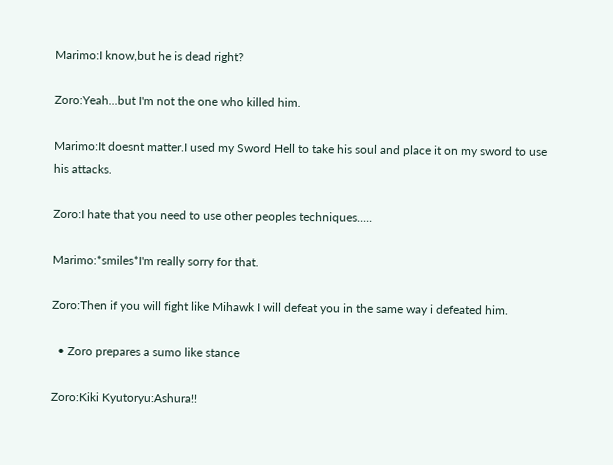Marimo:I know,but he is dead right?

Zoro:Yeah...but I'm not the one who killed him.

Marimo:It doesnt matter.I used my Sword Hell to take his soul and place it on my sword to use his attacks.

Zoro:I hate that you need to use other peoples techniques.....

Marimo:*smiles*I'm really sorry for that.

Zoro:Then if you will fight like Mihawk I will defeat you in the same way i defeated him.

  • Zoro prepares a sumo like stance

Zoro:Kiki Kyutoryu:Ashura!!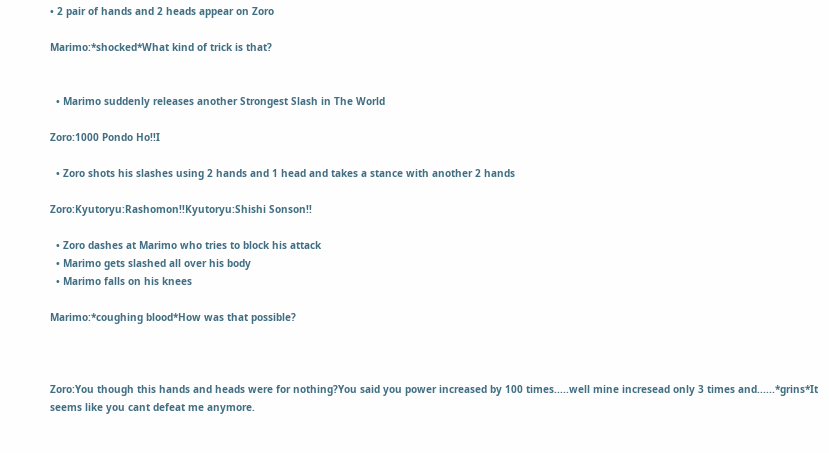• 2 pair of hands and 2 heads appear on Zoro

Marimo:*shocked*What kind of trick is that?


  • Marimo suddenly releases another Strongest Slash in The World

Zoro:1000 Pondo Ho!!I

  • Zoro shots his slashes using 2 hands and 1 head and takes a stance with another 2 hands

Zoro:Kyutoryu:Rashomon!!Kyutoryu:Shishi Sonson!!

  • Zoro dashes at Marimo who tries to block his attack
  • Marimo gets slashed all over his body
  • Marimo falls on his knees

Marimo:*coughing blood*How was that possible?



Zoro:You though this hands and heads were for nothing?You said you power increased by 100 times.....well mine incresead only 3 times and......*grins*It seems like you cant defeat me anymore.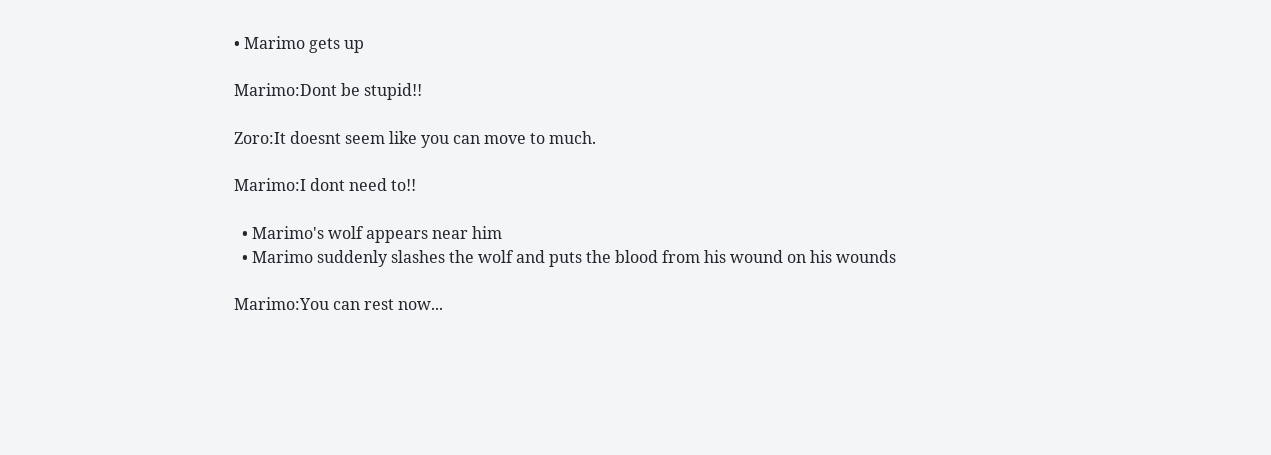• Marimo gets up

Marimo:Dont be stupid!!

Zoro:It doesnt seem like you can move to much.

Marimo:I dont need to!!

  • Marimo's wolf appears near him
  • Marimo suddenly slashes the wolf and puts the blood from his wound on his wounds

Marimo:You can rest now...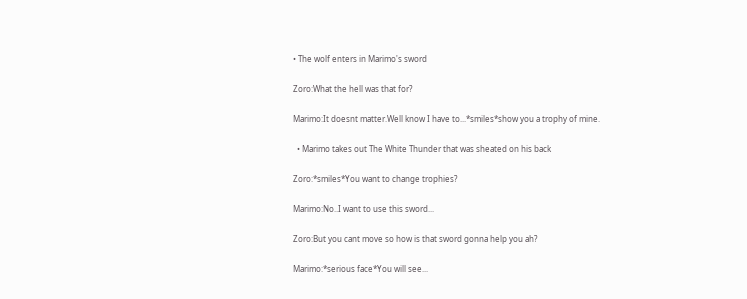• The wolf enters in Marimo's sword

Zoro:What the hell was that for?

Marimo:It doesnt matter.Well know I have to...*smiles*show you a trophy of mine.

  • Marimo takes out The White Thunder that was sheated on his back

Zoro:*smiles*You want to change trophies?

Marimo:No..I want to use this sword...

Zoro:But you cant move so how is that sword gonna help you ah?

Marimo:*serious face*You will see...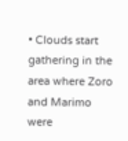• Clouds start gathering in the area where Zoro and Marimo were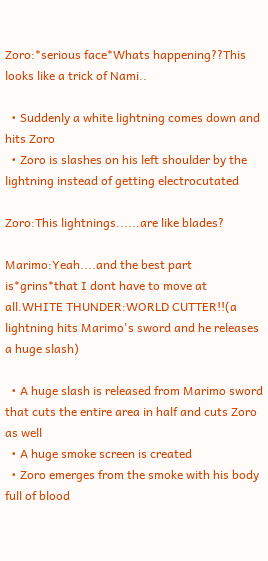Zoro:*serious face*Whats happening??This looks like a trick of Nami..

  • Suddenly a white lightning comes down and hits Zoro
  • Zoro is slashes on his left shoulder by the lightning instead of getting electrocutated

Zoro:This lightnings......are like blades?

Marimo:Yeah....and the best part is*grins*that I dont have to move at all.WHITE THUNDER:WORLD CUTTER!!(a lightning hits Marimo's sword and he releases a huge slash)

  • A huge slash is released from Marimo sword that cuts the entire area in half and cuts Zoro as well
  • A huge smoke screen is created
  • Zoro emerges from the smoke with his body full of blood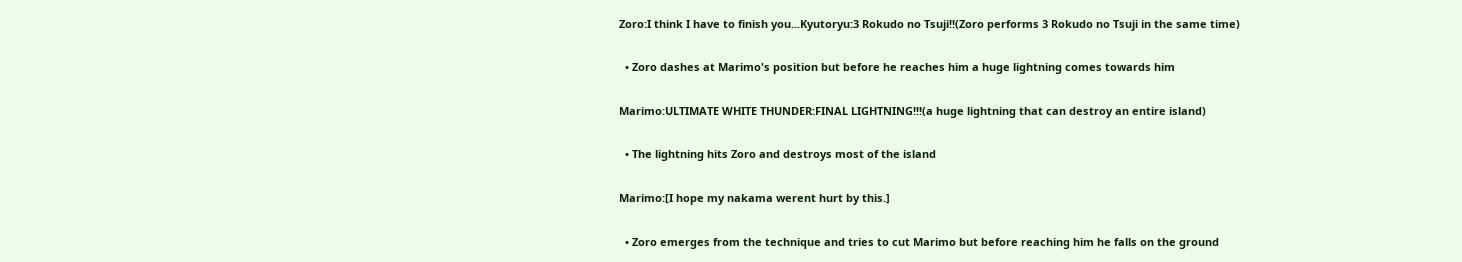Zoro:I think I have to finish you...Kyutoryu:3 Rokudo no Tsuji!!(Zoro performs 3 Rokudo no Tsuji in the same time)

  • Zoro dashes at Marimo's position but before he reaches him a huge lightning comes towards him

Marimo:ULTIMATE WHITE THUNDER:FINAL LIGHTNING!!!(a huge lightning that can destroy an entire island)

  • The lightning hits Zoro and destroys most of the island

Marimo:[I hope my nakama werent hurt by this.]

  • Zoro emerges from the technique and tries to cut Marimo but before reaching him he falls on the ground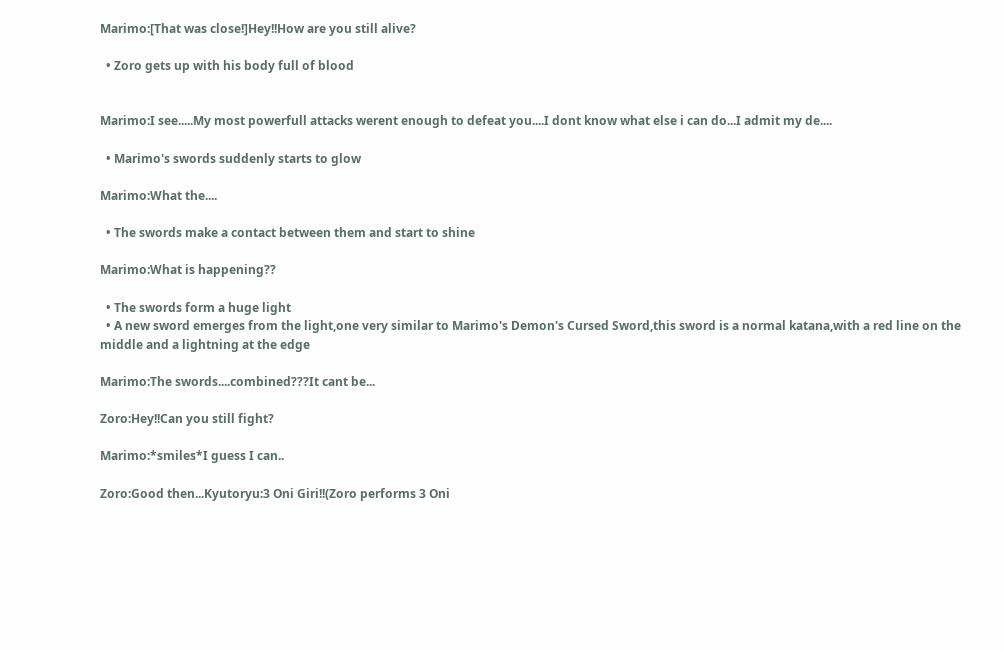Marimo:[That was close!]Hey!!How are you still alive?

  • Zoro gets up with his body full of blood


Marimo:I see.....My most powerfull attacks werent enough to defeat you....I dont know what else i can do...I admit my de....

  • Marimo's swords suddenly starts to glow

Marimo:What the....

  • The swords make a contact between them and start to shine

Marimo:What is happening??

  • The swords form a huge light
  • A new sword emerges from the light,one very similar to Marimo's Demon's Cursed Sword,this sword is a normal katana,with a red line on the middle and a lightning at the edge

Marimo:The swords....combined???It cant be...

Zoro:Hey!!Can you still fight?

Marimo:*smiles*I guess I can..

Zoro:Good then...Kyutoryu:3 Oni Giri!!(Zoro performs 3 Oni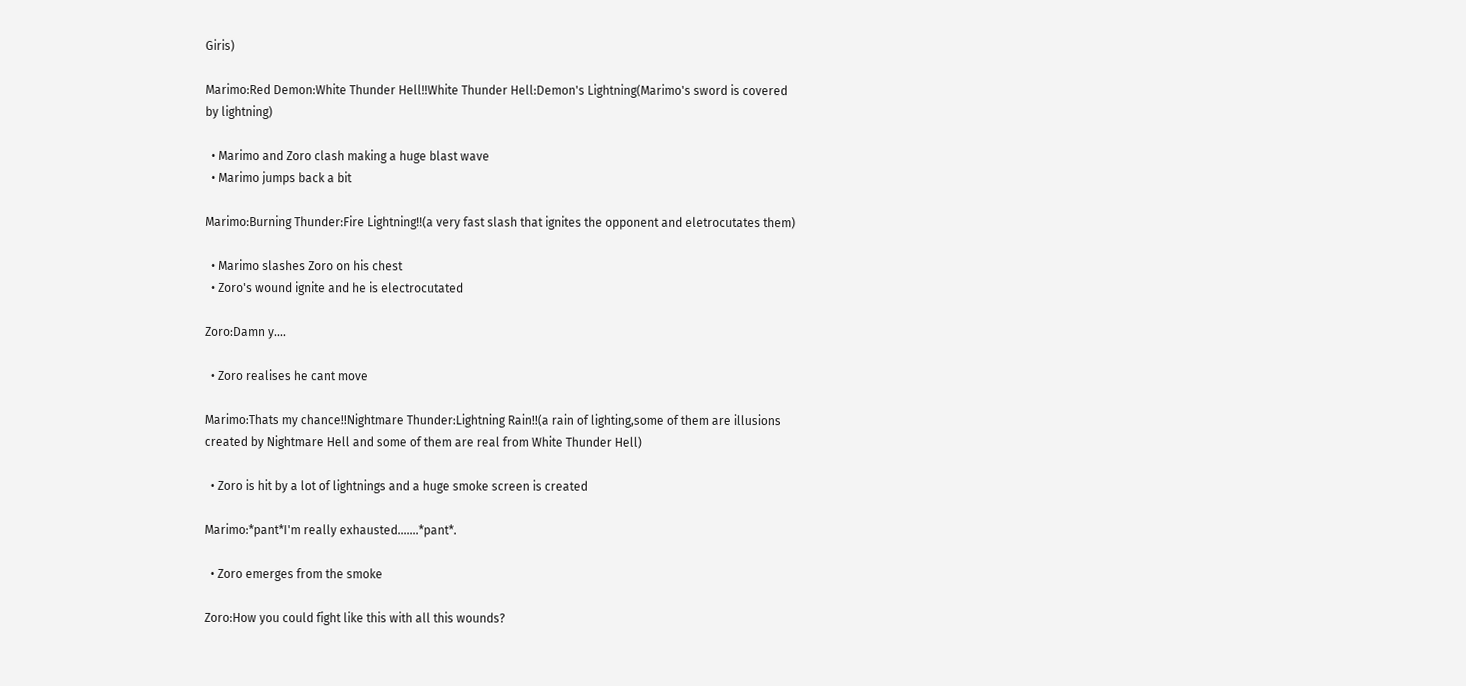Giris)

Marimo:Red Demon:White Thunder Hell!!White Thunder Hell:Demon's Lightning(Marimo's sword is covered by lightning)

  • Marimo and Zoro clash making a huge blast wave
  • Marimo jumps back a bit

Marimo:Burning Thunder:Fire Lightning!!(a very fast slash that ignites the opponent and eletrocutates them)

  • Marimo slashes Zoro on his chest
  • Zoro's wound ignite and he is electrocutated

Zoro:Damn y....

  • Zoro realises he cant move

Marimo:Thats my chance!!Nightmare Thunder:Lightning Rain!!(a rain of lighting,some of them are illusions created by Nightmare Hell and some of them are real from White Thunder Hell)

  • Zoro is hit by a lot of lightnings and a huge smoke screen is created

Marimo:*pant*I'm really exhausted.......*pant*.

  • Zoro emerges from the smoke

Zoro:How you could fight like this with all this wounds?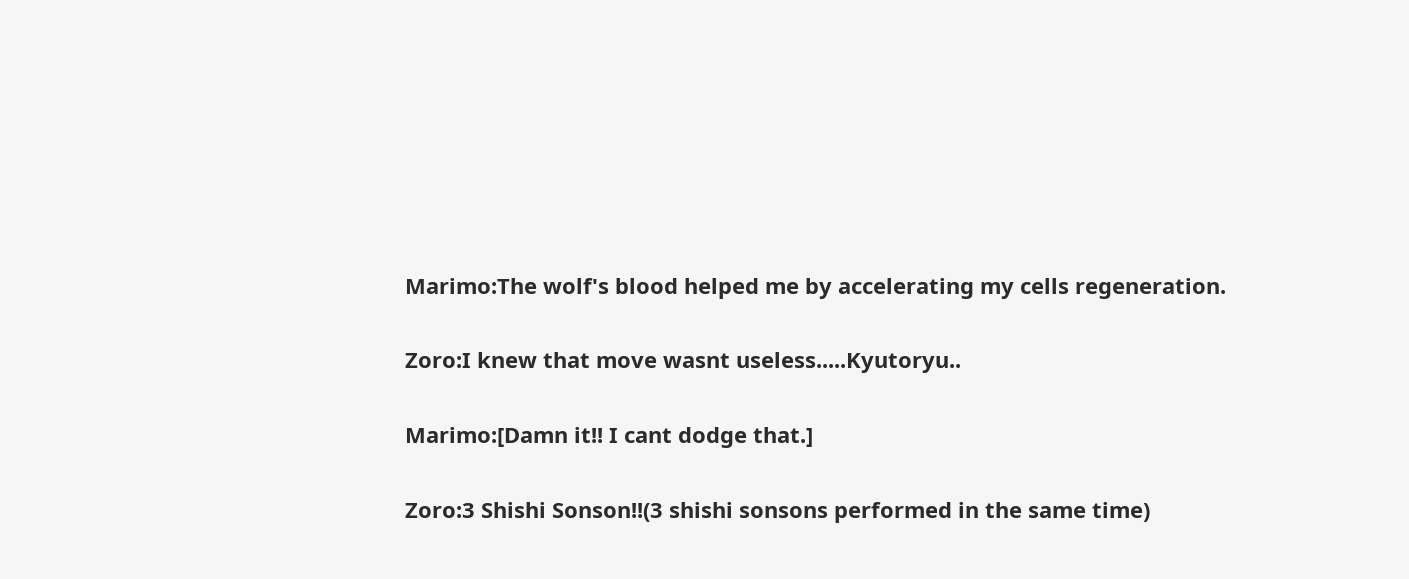Marimo:The wolf's blood helped me by accelerating my cells regeneration.

Zoro:I knew that move wasnt useless.....Kyutoryu..

Marimo:[Damn it!! I cant dodge that.]

Zoro:3 Shishi Sonson!!(3 shishi sonsons performed in the same time)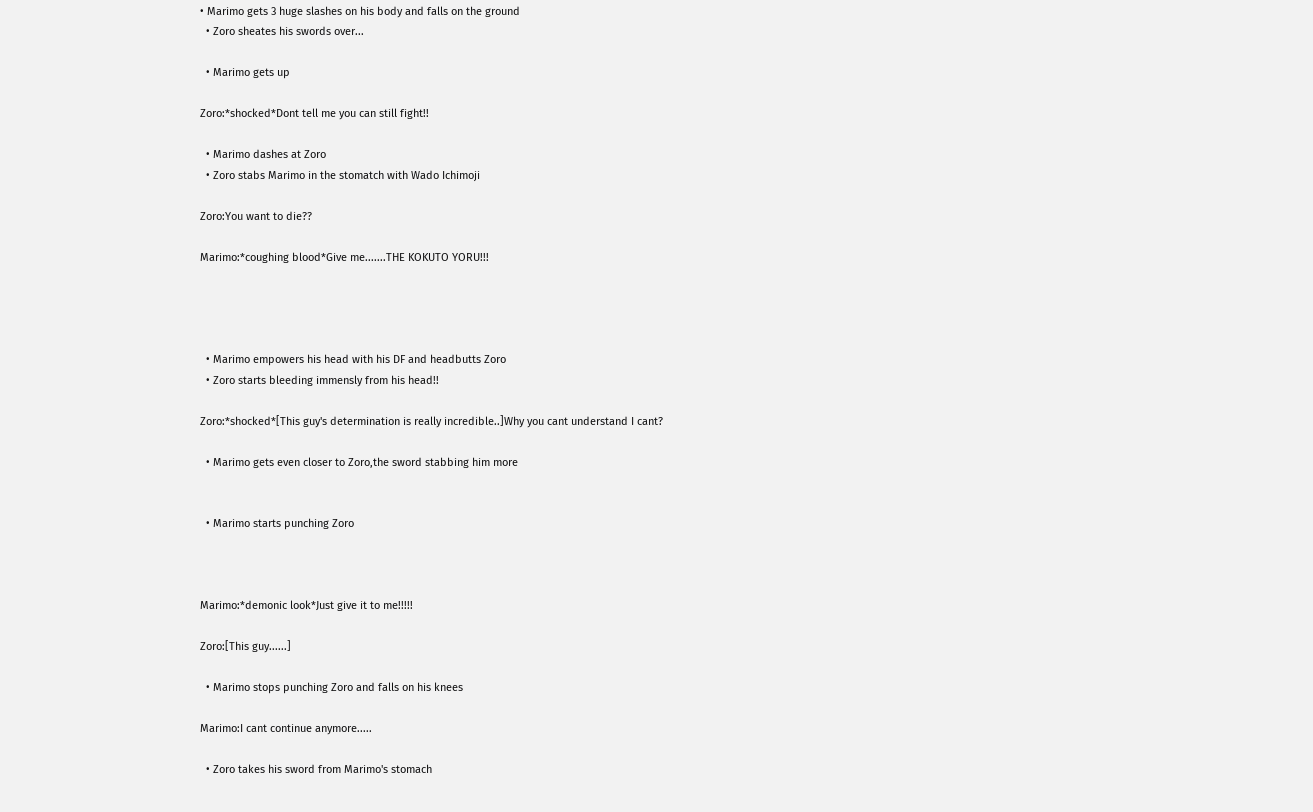• Marimo gets 3 huge slashes on his body and falls on the ground
  • Zoro sheates his swords over...

  • Marimo gets up

Zoro:*shocked*Dont tell me you can still fight!!

  • Marimo dashes at Zoro
  • Zoro stabs Marimo in the stomatch with Wado Ichimoji

Zoro:You want to die??

Marimo:*coughing blood*Give me.......THE KOKUTO YORU!!!




  • Marimo empowers his head with his DF and headbutts Zoro
  • Zoro starts bleeding immensly from his head!!

Zoro:*shocked*[This guy's determination is really incredible..]Why you cant understand I cant?

  • Marimo gets even closer to Zoro,the sword stabbing him more


  • Marimo starts punching Zoro



Marimo:*demonic look*Just give it to me!!!!!

Zoro:[This guy......]

  • Marimo stops punching Zoro and falls on his knees

Marimo:I cant continue anymore.....

  • Zoro takes his sword from Marimo's stomach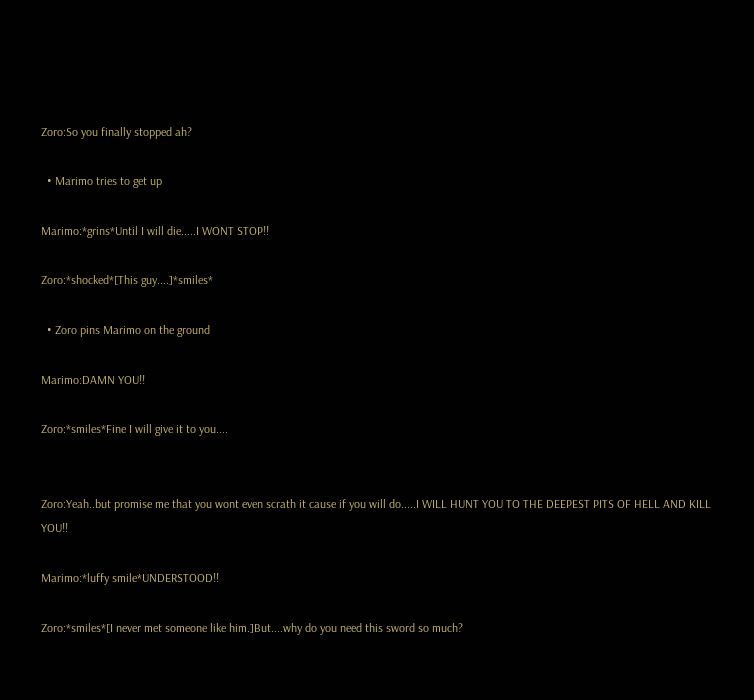Zoro:So you finally stopped ah?

  • Marimo tries to get up

Marimo:*grins*Until I will die.....I WONT STOP!!

Zoro:*shocked*[This guy....]*smiles*

  • Zoro pins Marimo on the ground

Marimo:DAMN YOU!!

Zoro:*smiles*Fine I will give it to you....


Zoro:Yeah..but promise me that you wont even scrath it cause if you will do.....I WILL HUNT YOU TO THE DEEPEST PITS OF HELL AND KILL YOU!!

Marimo:*luffy smile*UNDERSTOOD!!

Zoro:*smiles*[I never met someone like him.]But....why do you need this sword so much?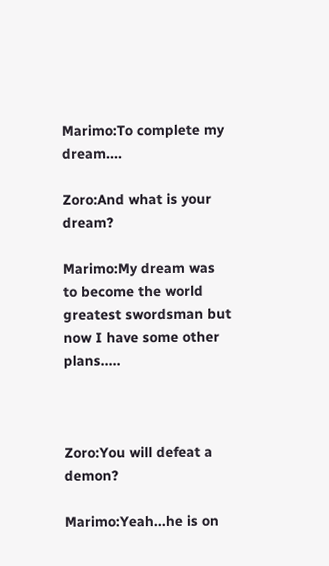Marimo:To complete my dream....

Zoro:And what is your dream?

Marimo:My dream was to become the world greatest swordsman but now I have some other plans.....



Zoro:You will defeat a demon?

Marimo:Yeah...he is on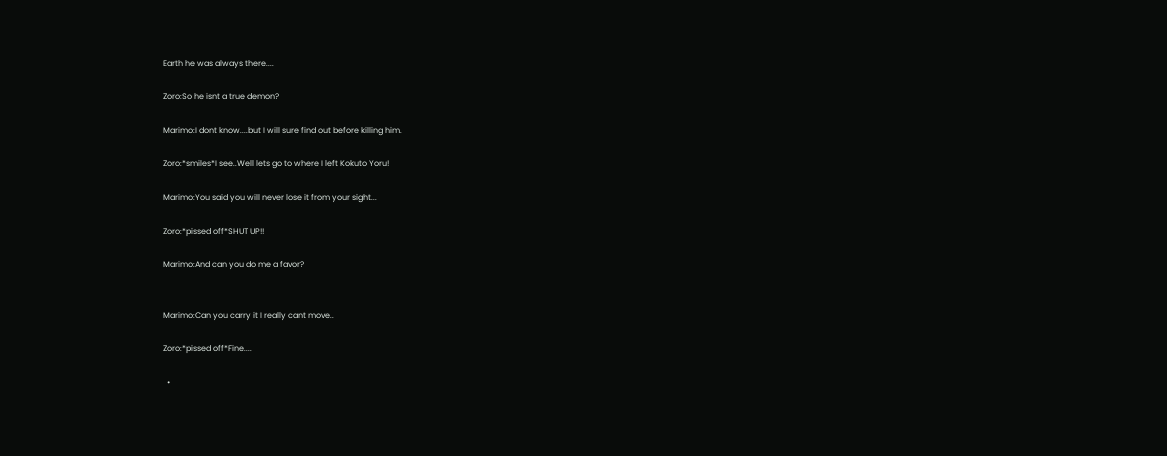Earth he was always there....

Zoro:So he isnt a true demon?

Marimo:I dont know....but I will sure find out before killing him.

Zoro:*smiles*I see..Well lets go to where I left Kokuto Yoru!

Marimo:You said you will never lose it from your sight...

Zoro:*pissed off*SHUT UP!!

Marimo:And can you do me a favor?


Marimo:Can you carry it I really cant move..

Zoro:*pissed off*Fine....

  •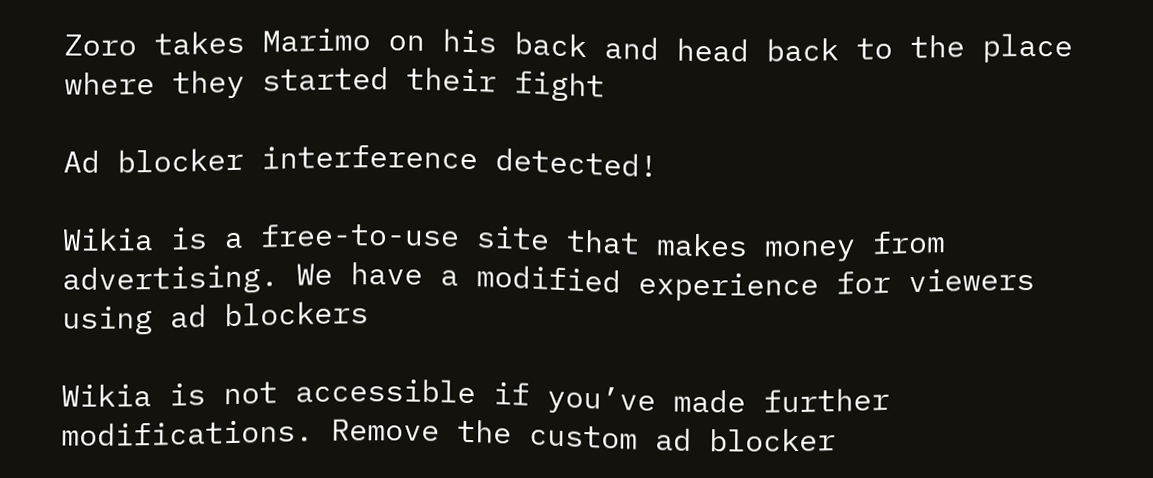Zoro takes Marimo on his back and head back to the place where they started their fight

Ad blocker interference detected!

Wikia is a free-to-use site that makes money from advertising. We have a modified experience for viewers using ad blockers

Wikia is not accessible if you’ve made further modifications. Remove the custom ad blocker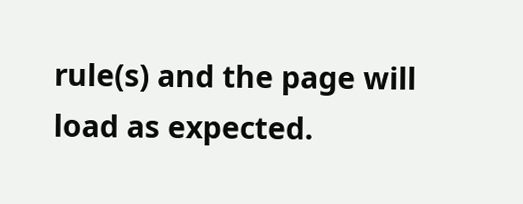rule(s) and the page will load as expected.